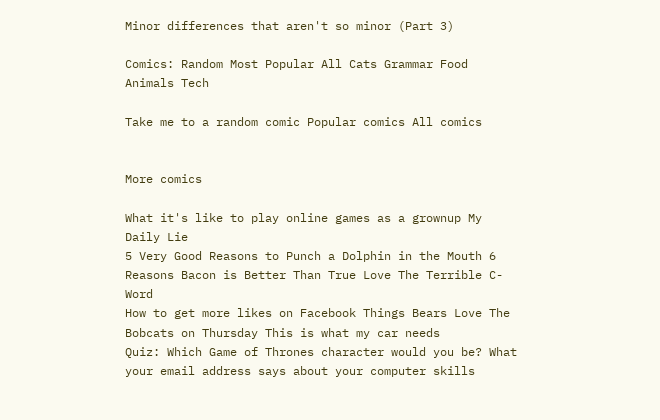Minor differences that aren't so minor (Part 3)

Comics: Random Most Popular All Cats Grammar Food Animals Tech

Take me to a random comic Popular comics All comics


More comics

What it's like to play online games as a grownup My Daily Lie
5 Very Good Reasons to Punch a Dolphin in the Mouth 6 Reasons Bacon is Better Than True Love The Terrible C-Word
How to get more likes on Facebook Things Bears Love The Bobcats on Thursday This is what my car needs
Quiz: Which Game of Thrones character would you be? What your email address says about your computer skills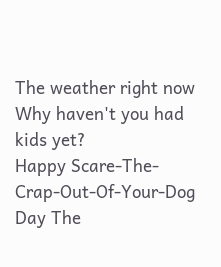The weather right now Why haven't you had kids yet?
Happy Scare-The-Crap-Out-Of-Your-Dog Day The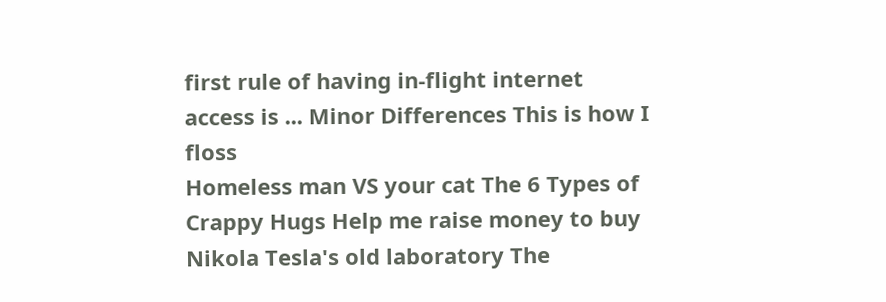first rule of having in-flight internet access is ... Minor Differences This is how I floss
Homeless man VS your cat The 6 Types of Crappy Hugs Help me raise money to buy Nikola Tesla's old laboratory The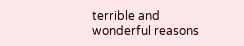terrible and wonderful reasons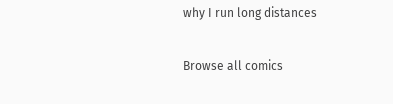why I run long distances

Browse all comics